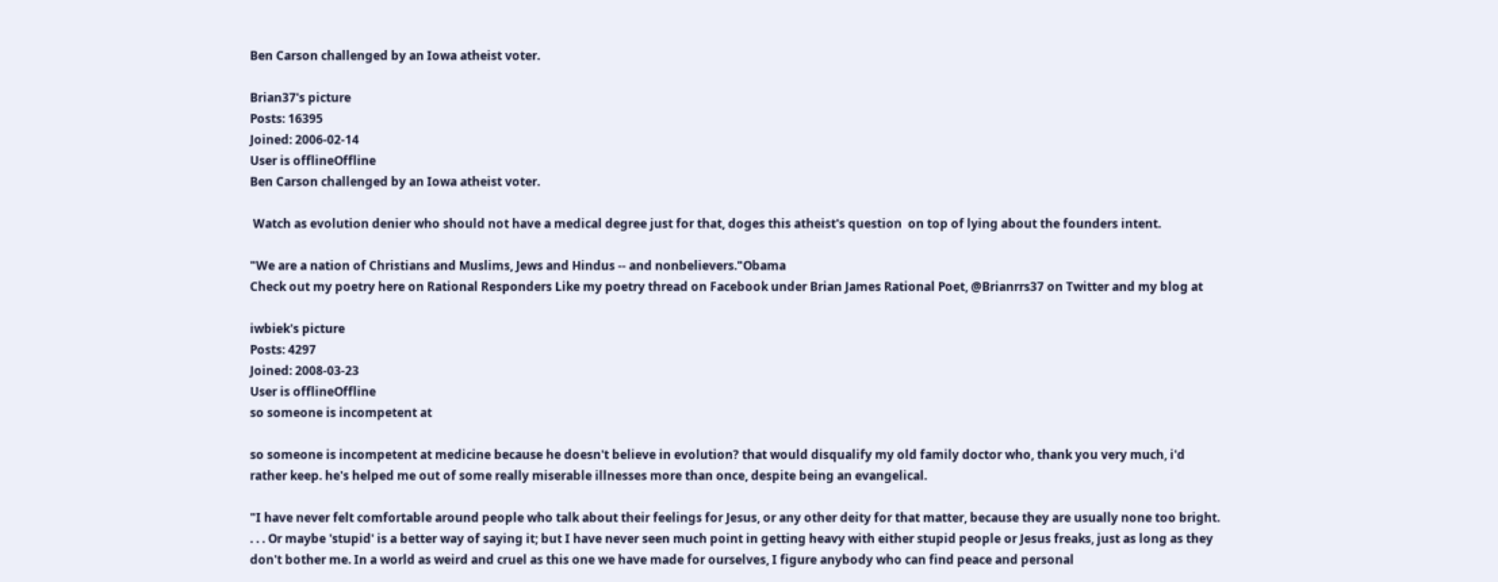Ben Carson challenged by an Iowa atheist voter.

Brian37's picture
Posts: 16395
Joined: 2006-02-14
User is offlineOffline
Ben Carson challenged by an Iowa atheist voter.

 Watch as evolution denier who should not have a medical degree just for that, doges this atheist's question  on top of lying about the founders intent.

"We are a nation of Christians and Muslims, Jews and Hindus -- and nonbelievers."Obama
Check out my poetry here on Rational Responders Like my poetry thread on Facebook under Brian James Rational Poet, @Brianrrs37 on Twitter and my blog at

iwbiek's picture
Posts: 4297
Joined: 2008-03-23
User is offlineOffline
so someone is incompetent at

so someone is incompetent at medicine because he doesn't believe in evolution? that would disqualify my old family doctor who, thank you very much, i'd rather keep. he's helped me out of some really miserable illnesses more than once, despite being an evangelical.

"I have never felt comfortable around people who talk about their feelings for Jesus, or any other deity for that matter, because they are usually none too bright. . . . Or maybe 'stupid' is a better way of saying it; but I have never seen much point in getting heavy with either stupid people or Jesus freaks, just as long as they don't bother me. In a world as weird and cruel as this one we have made for ourselves, I figure anybody who can find peace and personal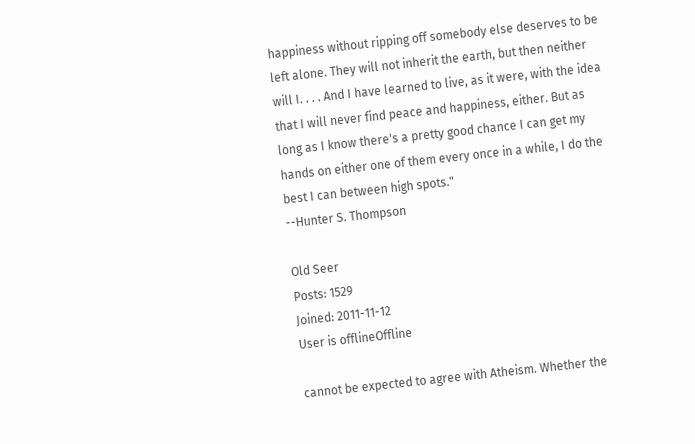happiness without ripping off somebody else deserves to be left alone. They will not inherit the earth, but then neither will I. . . . And I have learned to live, as it were, with the idea that I will never find peace and happiness, either. But as long as I know there's a pretty good chance I can get my hands on either one of them every once in a while, I do the best I can between high spots."
--Hunter S. Thompson

Old Seer
Posts: 1529
Joined: 2011-11-12
User is offlineOffline

cannot be expected to agree with Atheism. Whether the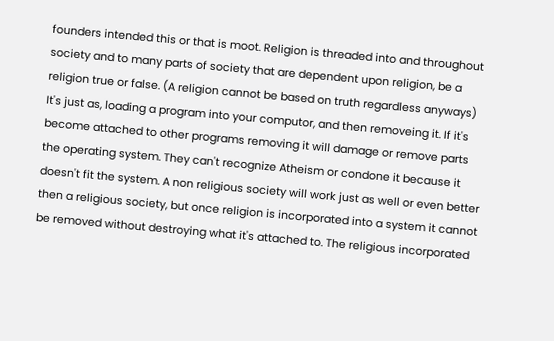founders intended this or that is moot. Religion is threaded into and throughout society and to many parts of society that are dependent upon religion, be a religion true or false. (A religion cannot be based on truth regardless anyways)  It's just as, loading a program into your computor, and then removeing it. If it's become attached to other programs removing it will damage or remove parts the operating system. They can't recognize Atheism or condone it because it doesn't fit the system. A non religious society will work just as well or even better then a religious society, but once religion is incorporated into a system it cannot be removed without destroying what it's attached to. The religious incorporated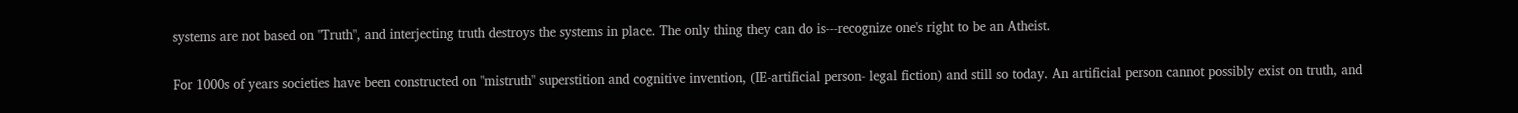systems are not based on "Truth", and interjecting truth destroys the systems in place. The only thing they can do is---recognize one's right to be an Atheist.

For 1000s of years societies have been constructed on "mistruth" superstition and cognitive invention, (IE-artificial person- legal fiction) and still so today. An artificial person cannot possibly exist on truth, and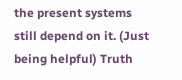the present systems still depend on it. (Just being helpful) Truth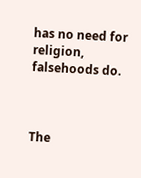has no need for religion, falsehoods do.



The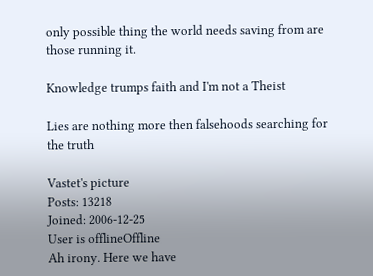only possible thing the world needs saving from are those running it.

Knowledge trumps faith and I'm not a Theist

Lies are nothing more then falsehoods searching for the truth

Vastet's picture
Posts: 13218
Joined: 2006-12-25
User is offlineOffline
Ah irony. Here we have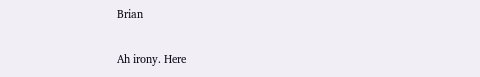Brian

Ah irony. Here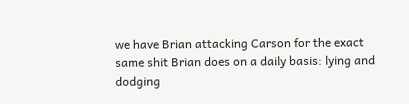we have Brian attacking Carson for the exact same shit Brian does on a daily basis: lying and dodging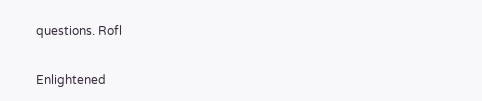questions. Rofl

Enlightened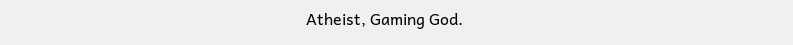Atheist, Gaming God.